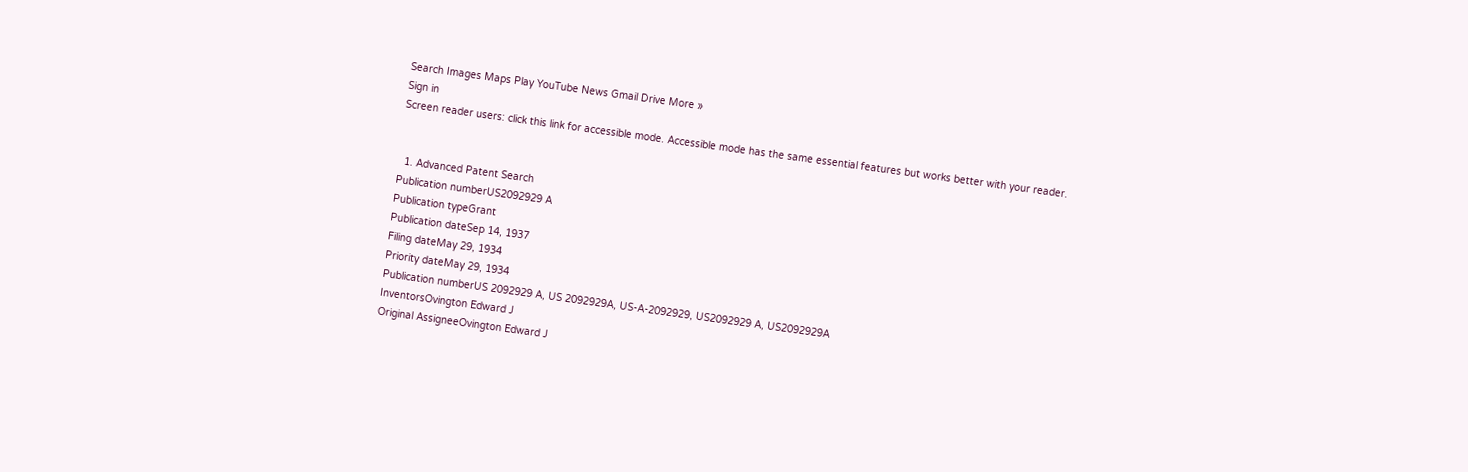Search Images Maps Play YouTube News Gmail Drive More »
Sign in
Screen reader users: click this link for accessible mode. Accessible mode has the same essential features but works better with your reader.


  1. Advanced Patent Search
Publication numberUS2092929 A
Publication typeGrant
Publication dateSep 14, 1937
Filing dateMay 29, 1934
Priority dateMay 29, 1934
Publication numberUS 2092929 A, US 2092929A, US-A-2092929, US2092929 A, US2092929A
InventorsOvington Edward J
Original AssigneeOvington Edward J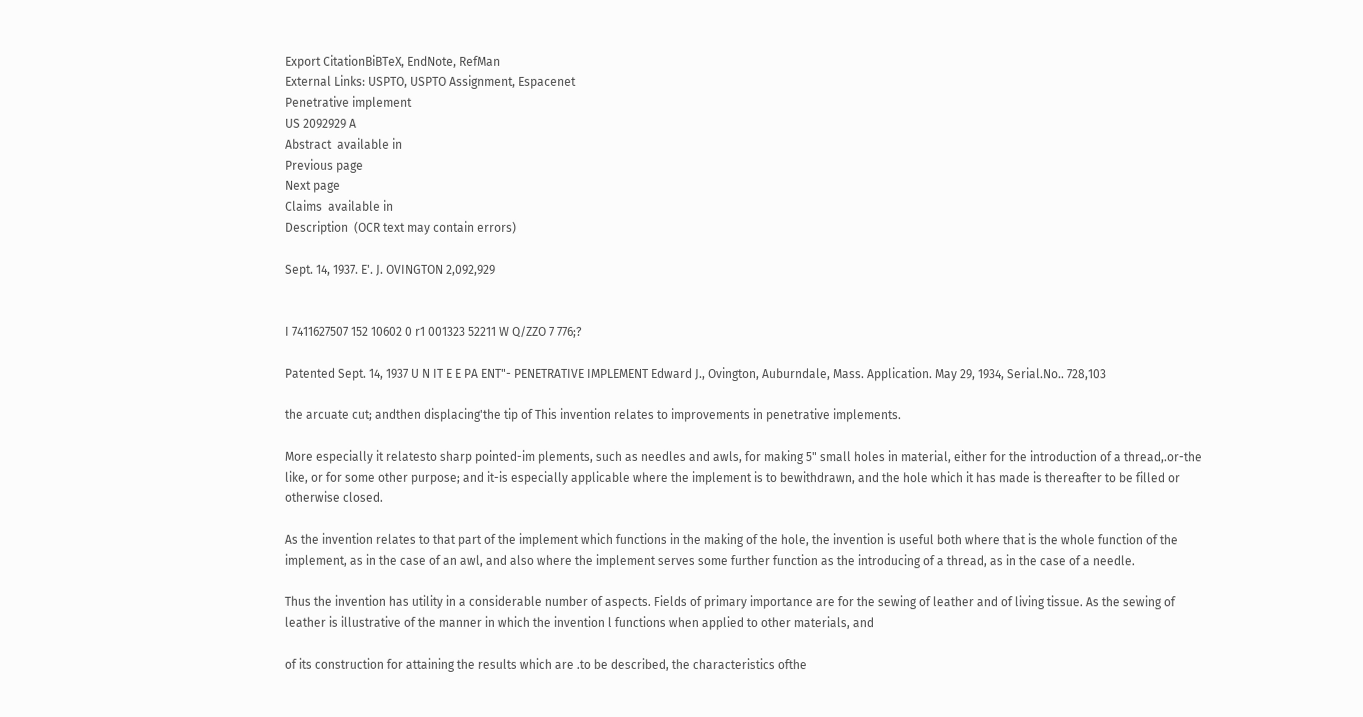Export CitationBiBTeX, EndNote, RefMan
External Links: USPTO, USPTO Assignment, Espacenet
Penetrative implement
US 2092929 A
Abstract  available in
Previous page
Next page
Claims  available in
Description  (OCR text may contain errors)

Sept. 14, 1937. E'. J. OVINGTON 2,092,929


I 7411627507 152 10602 0 r1 001323 52211 W Q/ZZO 7 776;?

Patented Sept. 14, 1937 U N IT E E PA ENT"- PENETRATIVE IMPLEMENT Edward J., Ovington, Auburndale, Mass. Application. May 29, 1934, Serial.No.. 728,103

the arcuate cut; andthen displacing'the tip of This invention relates to improvements in penetrative implements.

More especially it relatesto sharp pointed-im plements, such as needles and awls, for making 5" small holes in material, either for the introduction of a thread,.or-the like, or for some other purpose; and it-is especially applicable where the implement is to bewithdrawn, and the hole which it has made is thereafter to be filled or otherwise closed.

As the invention relates to that part of the implement which functions in the making of the hole, the invention is useful both where that is the whole function of the implement, as in the case of an awl, and also where the implement serves some further function as the introducing of a thread, as in the case of a needle.

Thus the invention has utility in a considerable number of aspects. Fields of primary importance are for the sewing of leather and of living tissue. As the sewing of leather is illustrative of the manner in which the invention l functions when applied to other materials, and

of its construction for attaining the results which are .to be described, the characteristics ofthe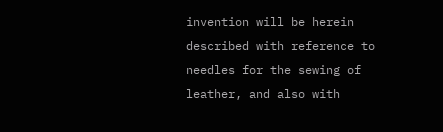invention will be herein described with reference to needles for the sewing of leather, and also with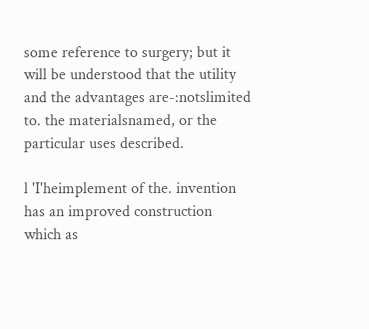some reference to surgery; but it will be understood that the utility and the advantages are-:notslimited to. the materialsnamed, or the particular uses described.

l 'I'heimplement of the. invention has an improved construction which as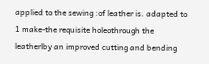applied to the sewing :of leather is. adapted to 1 make-the requisite holeothrough the leatherlby an improved cutting and bending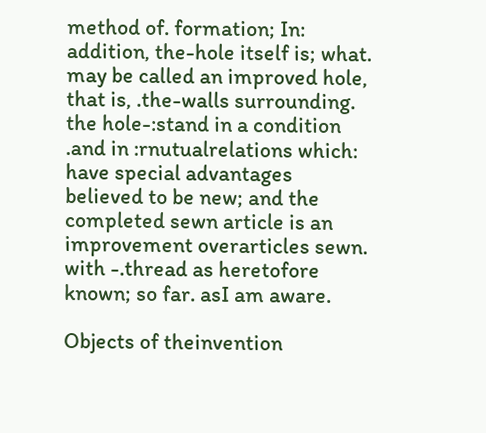method of. formation; In: addition, the-hole itself is; what. may be called an improved hole, that is, .the-walls surrounding. the hole-:stand in a condition .and in :rnutualrelations which: have special advantages believed to be new; and the completed sewn article is an improvement overarticles sewn. with -.thread as heretofore known; so far. asI am aware.

Objects of theinvention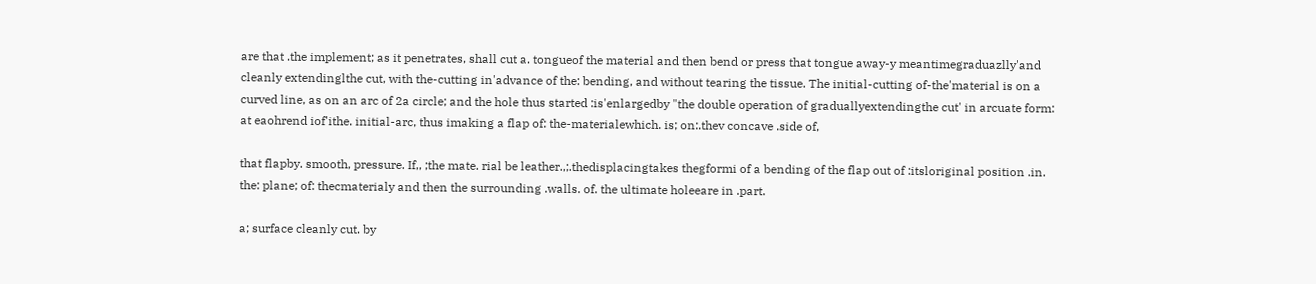are that .the implement; as it penetrates, shall cut a. tongueof the material and then bend or press that tongue away-y meantimegraduazlly'and cleanly extendinglthe cut, with the-cutting in'advance of the: bending, and without tearing the tissue. The initial-cutting of-the'material is on a curved line, as on an arc of 2a circle; and the hole thus started :is'enlargedby "the double operation of graduallyextendingthe cut' in arcuate form: at eaohrend iof'ithe. initial-arc, thus imaking a flap of: the-materialewhich. is; on:.thev concave .side of,

that flapby. smooth, pressure. If,, ;the mate. rial be leather.,;.thedisplacingtakes thegformi of a bending of the flap out of :itsloriginal position .in. the: plane; of: thecmaterialy and then the surrounding .walls. of. the ultimate holeeare in .part.

a; surface cleanly cut. by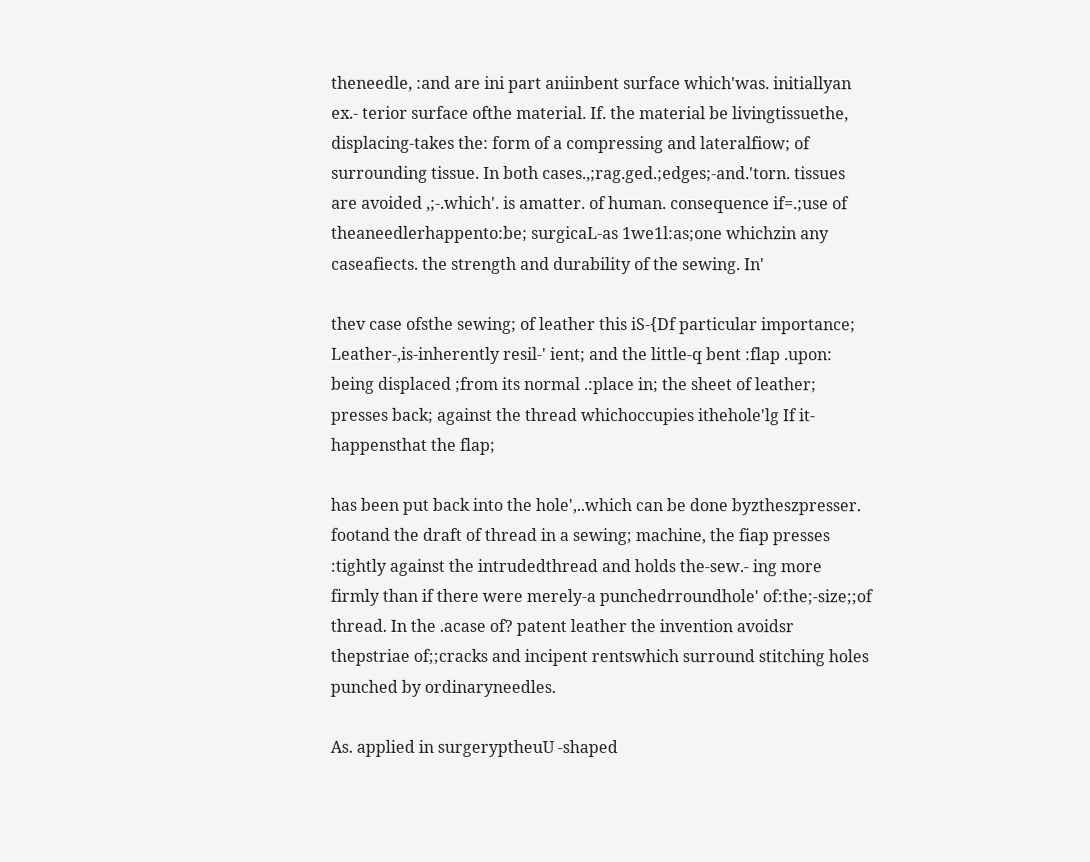theneedle, :and are ini part aniinbent surface which'was. initiallyan ex.- terior surface ofthe material. If. the material be livingtissuethe, displacing-takes the: form of a compressing and lateralfiow; of surrounding tissue. In both cases.,;rag.ged.;edges;-and.'torn. tissues are avoided ,;-.which'. is amatter. of human. consequence if=.;use of theaneedlerhappento:be; surgicaL-as 1we1l:as;one whichzin any caseafiects. the strength and durability of the sewing. In'

thev case ofsthe sewing; of leather this iS-{Df particular importance; Leather-,is-inherently resil-' ient; and the little-q bent :flap .upon: being displaced ;from its normal .:place in; the sheet of leather; presses back; against the thread whichoccupies ithehole'lg If it-happensthat the flap;

has been put back into the hole',..which can be done byztheszpresser. footand the draft of thread in a sewing; machine, the fiap presses :tightly against the intrudedthread and holds the-sew.- ing more firmly than if there were merely-a punchedrroundhole' of:the;-size;;of thread. In the .acase of? patent leather the invention avoidsr thepstriae of;;cracks and incipent rentswhich surround stitching holes punched by ordinaryneedles.

As. applied in surgeryptheuU -shaped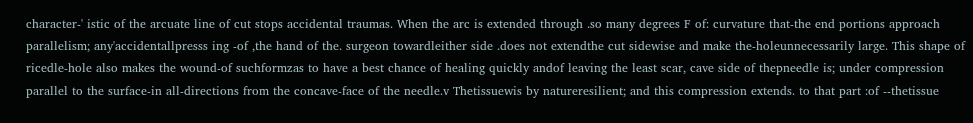character-' istic of the arcuate line of cut stops accidental traumas. When the arc is extended through .so many degrees F of: curvature that-the end portions approach parallelism; any'accidentallpresss ing -of ,the hand of the. surgeon towardleither side .does not extendthe cut sidewise and make the-holeunnecessarily large. This shape of ricedle-hole also makes the wound-of suchformzas to have a best chance of healing quickly andof leaving the least scar, cave side of thepneedle is; under compression parallel to the surface-in all-directions from the concave-face of the needle.v Thetissuewis by natureresilient; and this compression extends. to that part :of --thetissue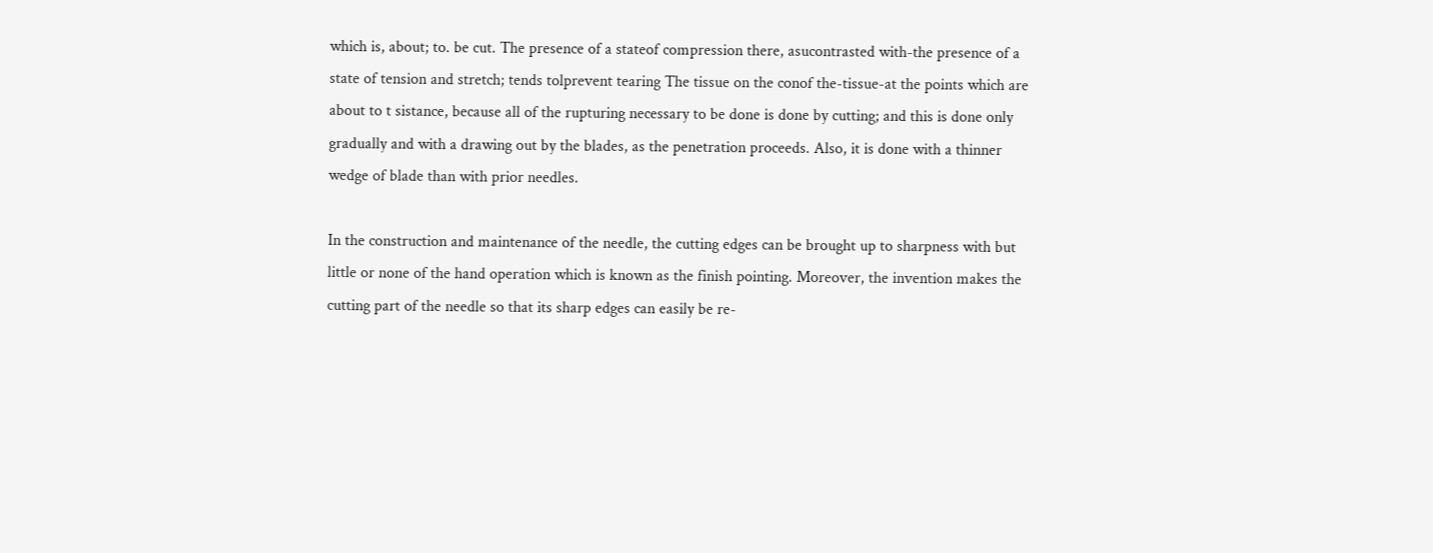which is, about; to. be cut. The presence of a stateof compression there, asucontrasted with-the presence of a state of tension and stretch; tends tolprevent tearing The tissue on the conof the-tissue-at the points which are about to t sistance, because all of the rupturing necessary to be done is done by cutting; and this is done only gradually and with a drawing out by the blades, as the penetration proceeds. Also, it is done with a thinner wedge of blade than with prior needles.

In the construction and maintenance of the needle, the cutting edges can be brought up to sharpness with but little or none of the hand operation which is known as the finish pointing. Moreover, the invention makes the cutting part of the needle so that its sharp edges can easily be re-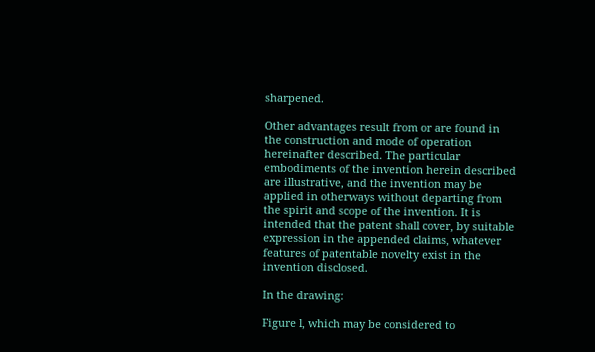sharpened.

Other advantages result from or are found in the construction and mode of operation hereinafter described. The particular embodiments of the invention herein described are illustrative, and the invention may be applied in otherways without departing from the spirit and scope of the invention. It is intended that the patent shall cover, by suitable expression in the appended claims, whatever features of patentable novelty exist in the invention disclosed.

In the drawing:

Figure l, which may be considered to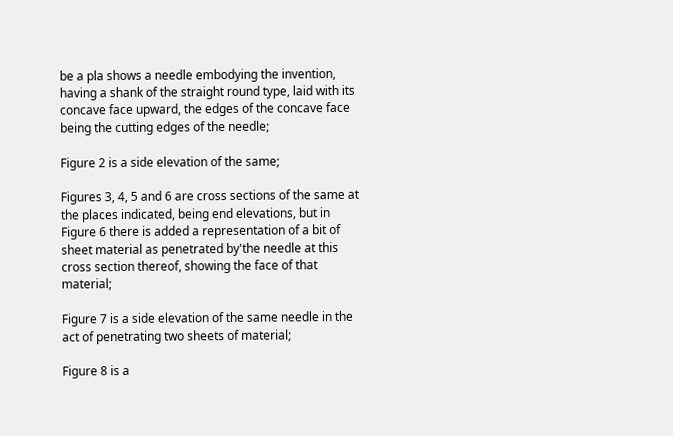be a pla shows a needle embodying the invention, having a shank of the straight round type, laid with its concave face upward, the edges of the concave face being the cutting edges of the needle;

Figure 2 is a side elevation of the same;

Figures 3, 4, 5 and 6 are cross sections of the same at the places indicated, being end elevations, but in Figure 6 there is added a representation of a bit of sheet material as penetrated by'the needle at this cross section thereof, showing the face of that material;

Figure 7 is a side elevation of the same needle in the act of penetrating two sheets of material;

Figure 8 is a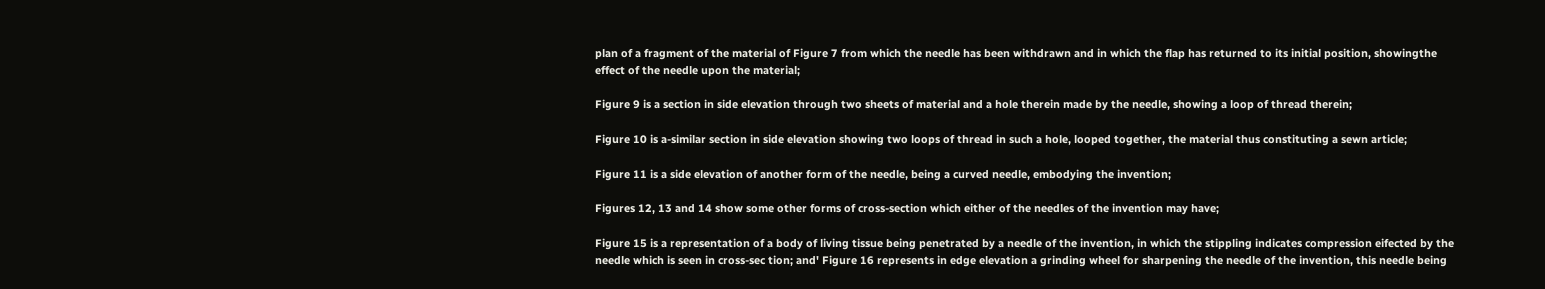plan of a fragment of the material of Figure 7 from which the needle has been withdrawn and in which the flap has returned to its initial position, showingthe effect of the needle upon the material;

Figure 9 is a section in side elevation through two sheets of material and a hole therein made by the needle, showing a loop of thread therein;

Figure 10 is a-similar section in side elevation showing two loops of thread in such a hole, looped together, the material thus constituting a sewn article;

Figure 11 is a side elevation of another form of the needle, being a curved needle, embodying the invention;

Figures 12, 13 and 14 show some other forms of cross-section which either of the needles of the invention may have;

Figure 15 is a representation of a body of living tissue being penetrated by a needle of the invention, in which the stippling indicates compression eifected by the needle which is seen in cross-sec tion; and' Figure 16 represents in edge elevation a grinding wheel for sharpening the needle of the invention, this needle being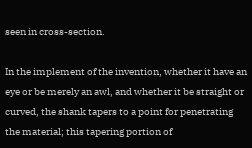seen in cross-section.

In the implement of the invention, whether it have an eye or be merely an awl, and whether it be straight or curved, the shank tapers to a point for penetrating the material; this tapering portion of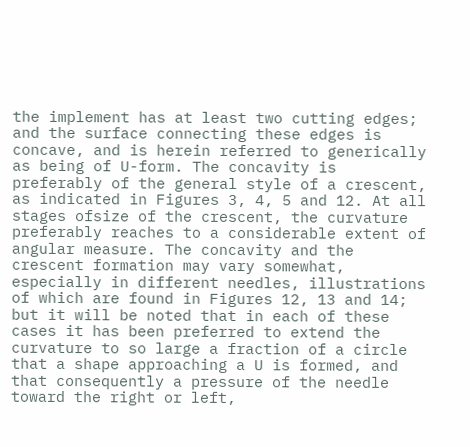the implement has at least two cutting edges; and the surface connecting these edges is concave, and is herein referred to generically as being of U-form. The concavity is preferably of the general style of a crescent, as indicated in Figures 3, 4, 5 and 12. At all stages ofsize of the crescent, the curvature preferably reaches to a considerable extent of angular measure. The concavity and the crescent formation may vary somewhat, especially in different needles, illustrations of which are found in Figures 12, 13 and 14; but it will be noted that in each of these cases it has been preferred to extend the curvature to so large a fraction of a circle that a shape approaching a U is formed, and that consequently a pressure of the needle toward the right or left,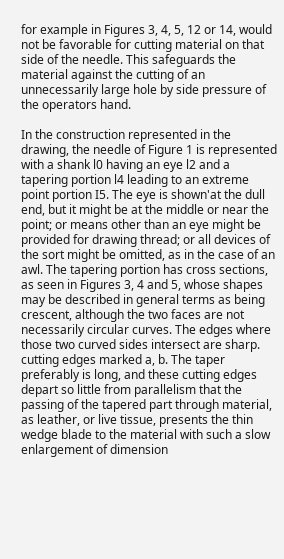for example in Figures 3, 4, 5, 12 or 14, would not be favorable for cutting material on that side of the needle. This safeguards the material against the cutting of an unnecessarily large hole by side pressure of the operators hand.

In the construction represented in the drawing, the needle of Figure 1 is represented with a shank l0 having an eye l2 and a tapering portion l4 leading to an extreme point portion I5. The eye is shown'at the dull end, but it might be at the middle or near the point; or means other than an eye might be provided for drawing thread; or all devices of the sort might be omitted, as in the case of an awl. The tapering portion has cross sections, as seen in Figures 3, 4 and 5, whose shapes may be described in general terms as being crescent, although the two faces are not necessarily circular curves. The edges where those two curved sides intersect are sharp. cutting edges marked a, b. The taper preferably is long, and these cutting edges depart so little from parallelism that the passing of the tapered part through material, as leather, or live tissue, presents the thin wedge blade to the material with such a slow enlargement of dimension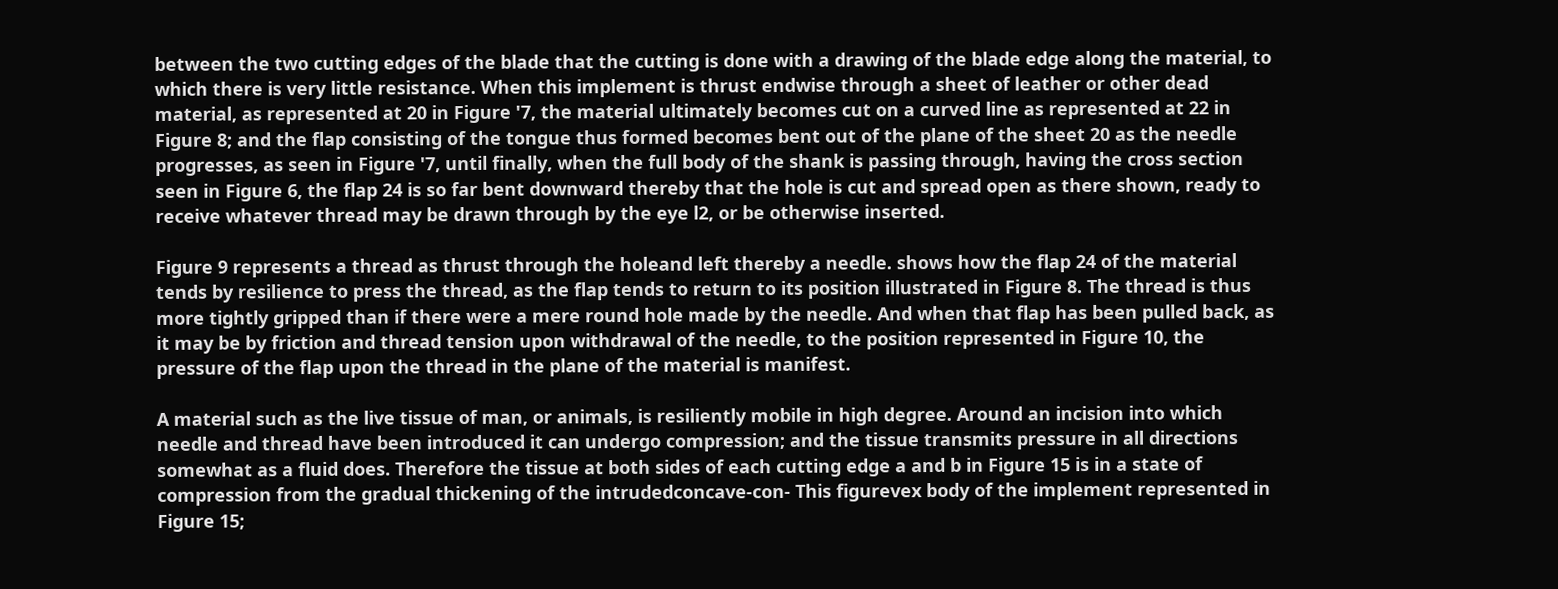between the two cutting edges of the blade that the cutting is done with a drawing of the blade edge along the material, to which there is very little resistance. When this implement is thrust endwise through a sheet of leather or other dead material, as represented at 20 in Figure '7, the material ultimately becomes cut on a curved line as represented at 22 in Figure 8; and the flap consisting of the tongue thus formed becomes bent out of the plane of the sheet 20 as the needle progresses, as seen in Figure '7, until finally, when the full body of the shank is passing through, having the cross section seen in Figure 6, the flap 24 is so far bent downward thereby that the hole is cut and spread open as there shown, ready to receive whatever thread may be drawn through by the eye l2, or be otherwise inserted.

Figure 9 represents a thread as thrust through the holeand left thereby a needle. shows how the flap 24 of the material tends by resilience to press the thread, as the flap tends to return to its position illustrated in Figure 8. The thread is thus more tightly gripped than if there were a mere round hole made by the needle. And when that flap has been pulled back, as it may be by friction and thread tension upon withdrawal of the needle, to the position represented in Figure 10, the pressure of the flap upon the thread in the plane of the material is manifest.

A material such as the live tissue of man, or animals, is resiliently mobile in high degree. Around an incision into which needle and thread have been introduced it can undergo compression; and the tissue transmits pressure in all directions somewhat as a fluid does. Therefore the tissue at both sides of each cutting edge a and b in Figure 15 is in a state of compression from the gradual thickening of the intrudedconcave-con- This figurevex body of the implement represented in Figure 15;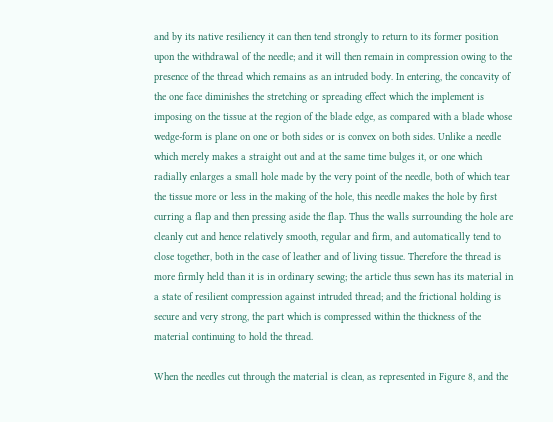and by its native resiliency it can then tend strongly to return to its former position upon the withdrawal of the needle; and it will then remain in compression owing to the presence of the thread which remains as an intruded body. In entering, the concavity of the one face diminishes the stretching or spreading effect which the implement is imposing on the tissue at the region of the blade edge, as compared with a blade whose wedge-form is plane on one or both sides or is convex on both sides. Unlike a needle which merely makes a straight out and at the same time bulges it, or one which radially enlarges a small hole made by the very point of the needle, both of which tear the tissue more or less in the making of the hole, this needle makes the hole by first curring a flap and then pressing aside the flap. Thus the walls surrounding the hole are cleanly cut and hence relatively smooth, regular and firm, and automatically tend to close together, both in the case of leather and of living tissue. Therefore the thread is more firmly held than it is in ordinary sewing; the article thus sewn has its material in a state of resilient compression against intruded thread; and the frictional holding is secure and very strong, the part which is compressed within the thickness of the material continuing to hold the thread.

When the needles cut through the material is clean, as represented in Figure 8, and the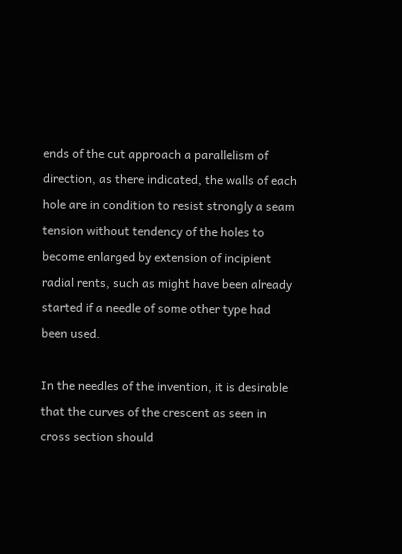ends of the cut approach a parallelism of direction, as there indicated, the walls of each hole are in condition to resist strongly a seam tension without tendency of the holes to become enlarged by extension of incipient radial rents, such as might have been already started if a needle of some other type had been used.

In the needles of the invention, it is desirable that the curves of the crescent as seen in cross section should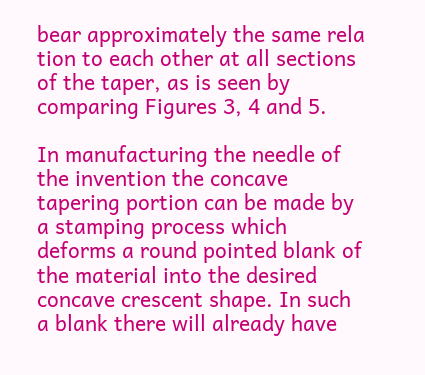bear approximately the same rela tion to each other at all sections of the taper, as is seen by comparing Figures 3, 4 and 5.

In manufacturing the needle of the invention the concave tapering portion can be made by a stamping process which deforms a round pointed blank of the material into the desired concave crescent shape. In such a blank there will already have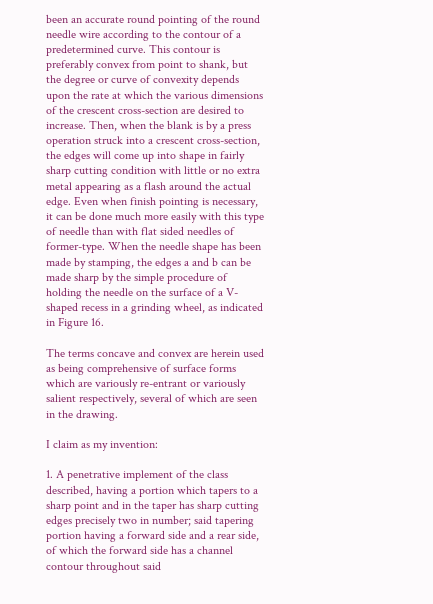been an accurate round pointing of the round needle wire according to the contour of a predetermined curve. This contour is preferably convex from point to shank, but the degree or curve of convexity depends upon the rate at which the various dimensions of the crescent cross-section are desired to increase. Then, when the blank is by a press operation struck into a crescent cross-section, the edges will come up into shape in fairly sharp cutting condition with little or no extra metal appearing as a flash around the actual edge. Even when finish pointing is necessary, it can be done much more easily with this type of needle than with flat sided needles of former-type. When the needle shape has been made by stamping, the edges a and b can be made sharp by the simple procedure of holding the needle on the surface of a V-shaped recess in a grinding wheel, as indicated in Figure 16.

The terms concave and convex are herein used as being comprehensive of surface forms which are variously re-entrant or variously salient respectively, several of which are seen in the drawing.

I claim as my invention:

1. A penetrative implement of the class described, having a portion which tapers to a sharp point and in the taper has sharp cutting edges precisely two in number; said tapering portion having a forward side and a rear side, of which the forward side has a channel contour throughout said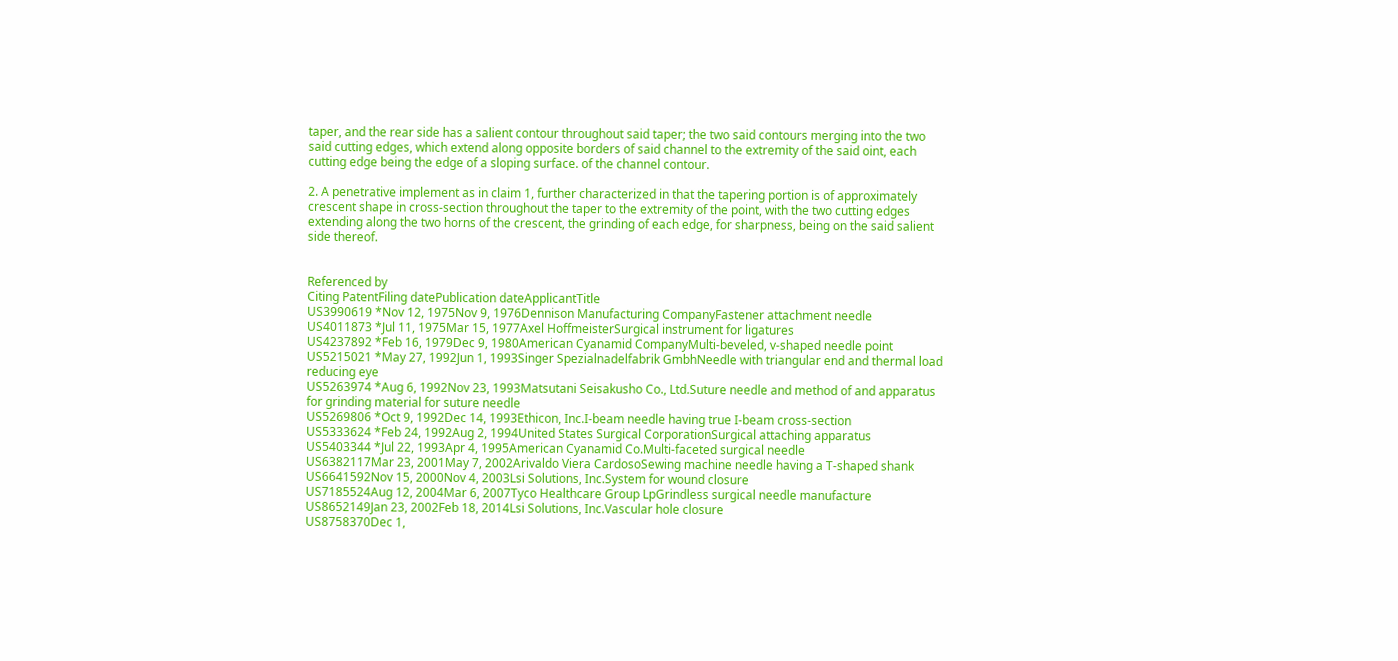taper, and the rear side has a salient contour throughout said taper; the two said contours merging into the two said cutting edges, which extend along opposite borders of said channel to the extremity of the said oint, each cutting edge being the edge of a sloping surface. of the channel contour.

2. A penetrative implement as in claim 1, further characterized in that the tapering portion is of approximately crescent shape in cross-section throughout the taper to the extremity of the point, with the two cutting edges extending along the two horns of the crescent, the grinding of each edge, for sharpness, being on the said salient side thereof.


Referenced by
Citing PatentFiling datePublication dateApplicantTitle
US3990619 *Nov 12, 1975Nov 9, 1976Dennison Manufacturing CompanyFastener attachment needle
US4011873 *Jul 11, 1975Mar 15, 1977Axel HoffmeisterSurgical instrument for ligatures
US4237892 *Feb 16, 1979Dec 9, 1980American Cyanamid CompanyMulti-beveled, v-shaped needle point
US5215021 *May 27, 1992Jun 1, 1993Singer Spezialnadelfabrik GmbhNeedle with triangular end and thermal load reducing eye
US5263974 *Aug 6, 1992Nov 23, 1993Matsutani Seisakusho Co., Ltd.Suture needle and method of and apparatus for grinding material for suture needle
US5269806 *Oct 9, 1992Dec 14, 1993Ethicon, Inc.I-beam needle having true I-beam cross-section
US5333624 *Feb 24, 1992Aug 2, 1994United States Surgical CorporationSurgical attaching apparatus
US5403344 *Jul 22, 1993Apr 4, 1995American Cyanamid Co.Multi-faceted surgical needle
US6382117Mar 23, 2001May 7, 2002Arivaldo Viera CardosoSewing machine needle having a T-shaped shank
US6641592Nov 15, 2000Nov 4, 2003Lsi Solutions, Inc.System for wound closure
US7185524Aug 12, 2004Mar 6, 2007Tyco Healthcare Group LpGrindless surgical needle manufacture
US8652149Jan 23, 2002Feb 18, 2014Lsi Solutions, Inc.Vascular hole closure
US8758370Dec 1,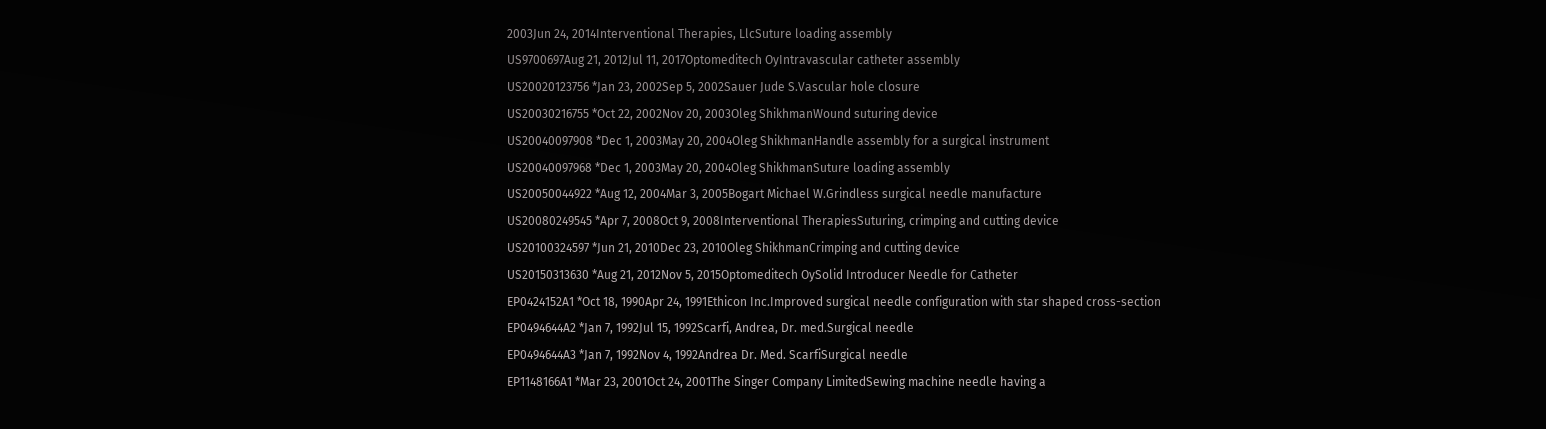2003Jun 24, 2014Interventional Therapies, LlcSuture loading assembly
US9700697Aug 21, 2012Jul 11, 2017Optomeditech OyIntravascular catheter assembly
US20020123756 *Jan 23, 2002Sep 5, 2002Sauer Jude S.Vascular hole closure
US20030216755 *Oct 22, 2002Nov 20, 2003Oleg ShikhmanWound suturing device
US20040097908 *Dec 1, 2003May 20, 2004Oleg ShikhmanHandle assembly for a surgical instrument
US20040097968 *Dec 1, 2003May 20, 2004Oleg ShikhmanSuture loading assembly
US20050044922 *Aug 12, 2004Mar 3, 2005Bogart Michael W.Grindless surgical needle manufacture
US20080249545 *Apr 7, 2008Oct 9, 2008Interventional TherapiesSuturing, crimping and cutting device
US20100324597 *Jun 21, 2010Dec 23, 2010Oleg ShikhmanCrimping and cutting device
US20150313630 *Aug 21, 2012Nov 5, 2015Optomeditech OySolid Introducer Needle for Catheter
EP0424152A1 *Oct 18, 1990Apr 24, 1991Ethicon Inc.Improved surgical needle configuration with star shaped cross-section
EP0494644A2 *Jan 7, 1992Jul 15, 1992Scarfi, Andrea, Dr. med.Surgical needle
EP0494644A3 *Jan 7, 1992Nov 4, 1992Andrea Dr. Med. ScarfiSurgical needle
EP1148166A1 *Mar 23, 2001Oct 24, 2001The Singer Company LimitedSewing machine needle having a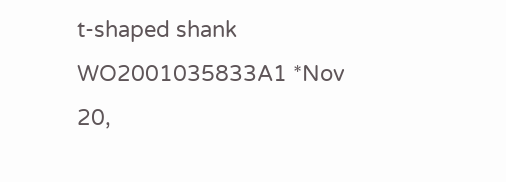t-shaped shank
WO2001035833A1 *Nov 20,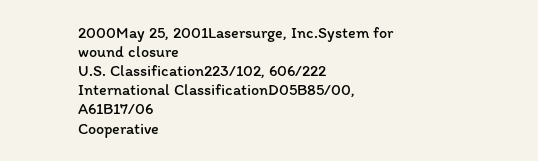2000May 25, 2001Lasersurge, Inc.System for wound closure
U.S. Classification223/102, 606/222
International ClassificationD05B85/00, A61B17/06
Cooperative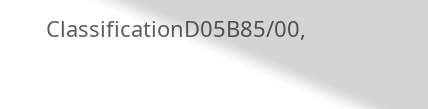ClassificationD05B85/00,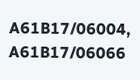A61B17/06004, A61B17/06066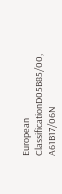European ClassificationD05B85/00, A61B17/06N